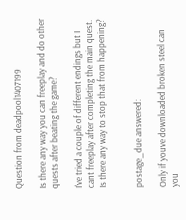Question from deadpool1407199

Is there any way you can freeplay and do other quests after beating the game?

I've tried a couple of different endings but I cant freeplay after completing the main quest. Is there any way to stop that from happening?


postage_due answered:

Only if youve downloaded broken steel can you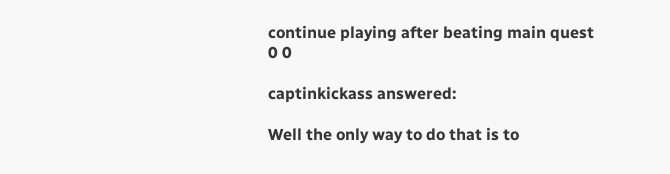continue playing after beating main quest
0 0

captinkickass answered:

Well the only way to do that is to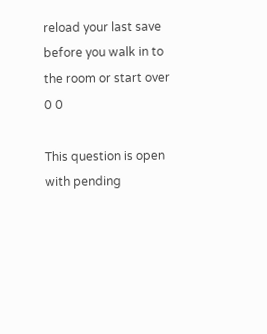reload your last save before you walk in to the room or start over
0 0

This question is open with pending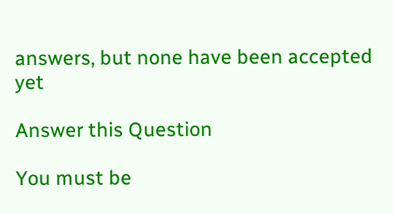answers, but none have been accepted yet

Answer this Question

You must be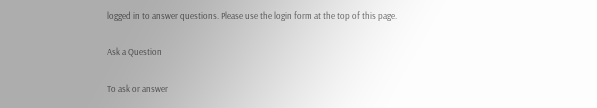logged in to answer questions. Please use the login form at the top of this page.

Ask a Question

To ask or answer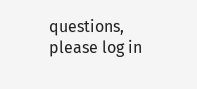questions, please log in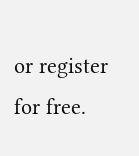or register for free.